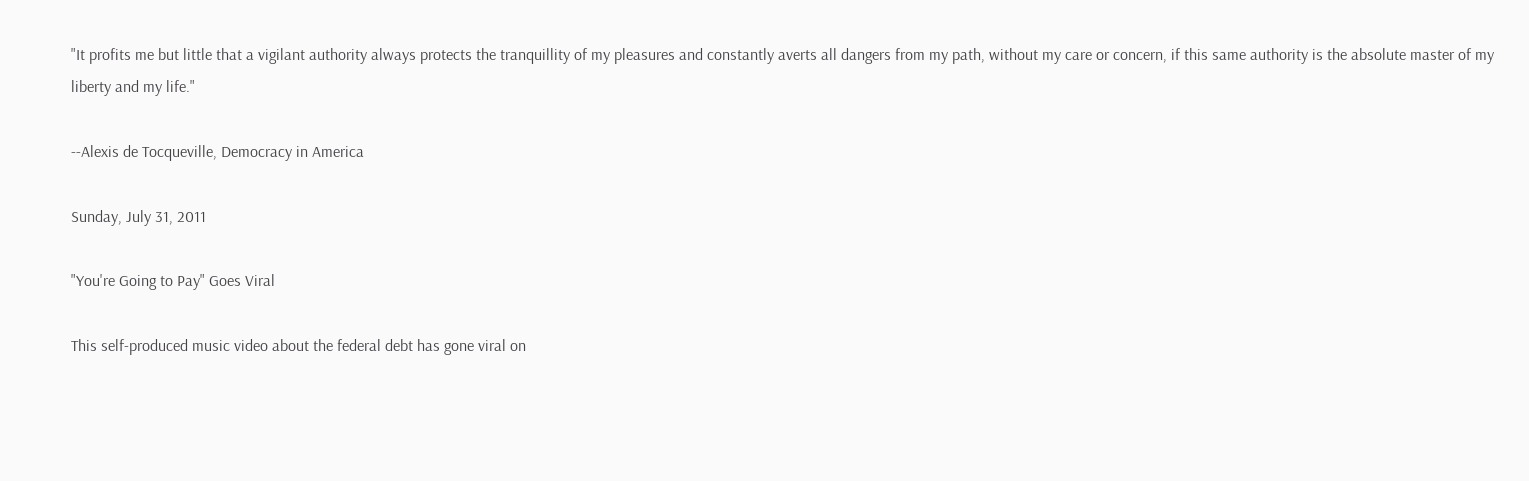"It profits me but little that a vigilant authority always protects the tranquillity of my pleasures and constantly averts all dangers from my path, without my care or concern, if this same authority is the absolute master of my liberty and my life."

--Alexis de Tocqueville, Democracy in America

Sunday, July 31, 2011

"You're Going to Pay" Goes Viral

This self-produced music video about the federal debt has gone viral on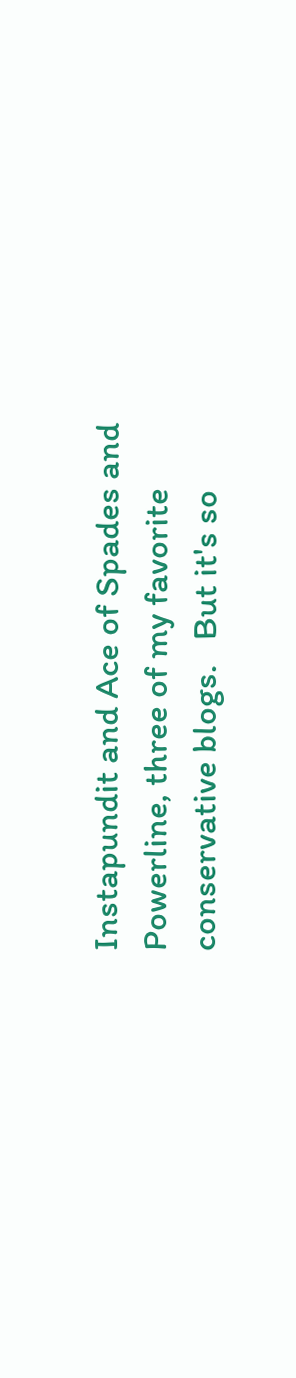Instapundit and Ace of Spades and Powerline, three of my favorite conservative blogs.   But it's so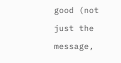good (not just the message,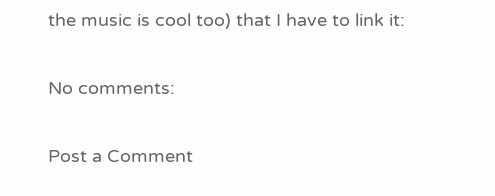the music is cool too) that I have to link it:

No comments:

Post a Comment